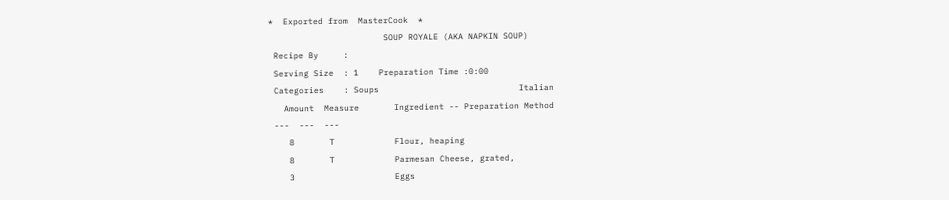*  Exported from  MasterCook  *
                       SOUP ROYALE (AKA NAPKIN SOUP)
 Recipe By     :
 Serving Size  : 1    Preparation Time :0:00
 Categories    : Soups                            Italian
   Amount  Measure       Ingredient -- Preparation Method
 ---  ---  ---
    8       T            Flour, heaping
    8       T            Parmesan Cheese, grated,
    3                    Eggs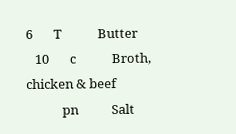6       T            Butter
   10       c            Broth, chicken & beef
            pn           Salt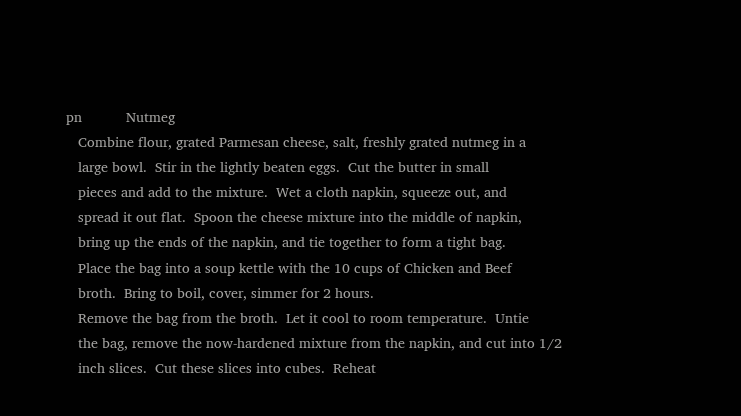pn           Nutmeg
   Combine flour, grated Parmesan cheese, salt, freshly grated nutmeg in a
   large bowl.  Stir in the lightly beaten eggs.  Cut the butter in small
   pieces and add to the mixture.  Wet a cloth napkin, squeeze out, and
   spread it out flat.  Spoon the cheese mixture into the middle of napkin,
   bring up the ends of the napkin, and tie together to form a tight bag.
   Place the bag into a soup kettle with the 10 cups of Chicken and Beef
   broth.  Bring to boil, cover, simmer for 2 hours.
   Remove the bag from the broth.  Let it cool to room temperature.  Untie
   the bag, remove the now-hardened mixture from the napkin, and cut into 1/2
   inch slices.  Cut these slices into cubes.  Reheat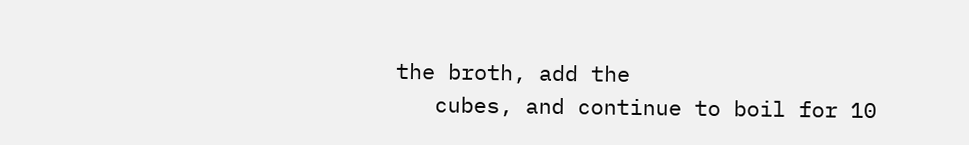the broth, add the
   cubes, and continue to boil for 10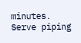minutes.  Serve piping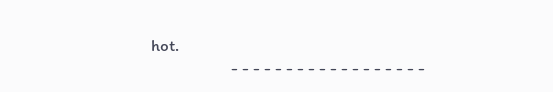hot.
                    - - - - - - - - - - - - - - - - - -